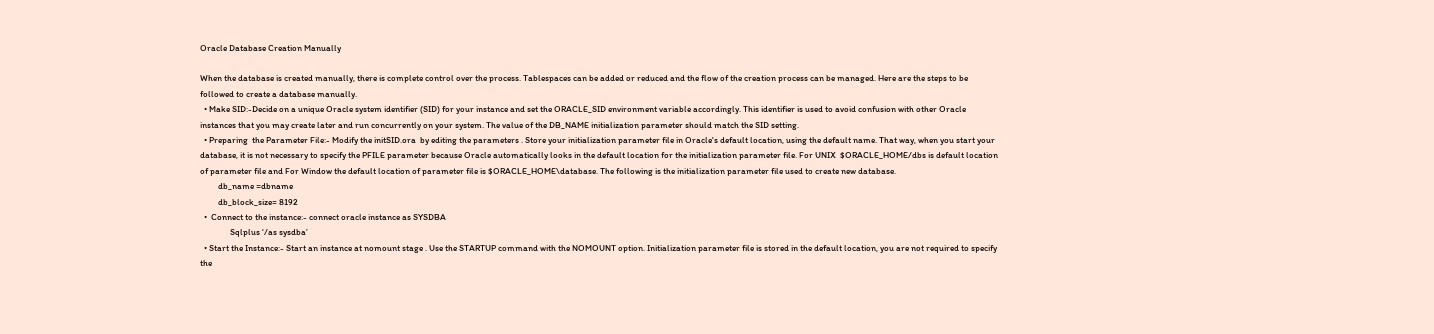Oracle Database Creation Manually

When the database is created manually, there is complete control over the process. Tablespaces can be added or reduced and the flow of the creation process can be managed. Here are the steps to be followed to create a database manually.
  • Make SID:-Decide on a unique Oracle system identifier (SID) for your instance and set the ORACLE_SID environment variable accordingly. This identifier is used to avoid confusion with other Oracle instances that you may create later and run concurrently on your system. The value of the DB_NAME initialization parameter should match the SID setting.
  • Preparing  the Parameter File:- Modify the initSID.ora  by editing the parameters . Store your initialization parameter file in Oracle's default location, using the default name. That way, when you start your database, it is not necessary to specify the PFILE parameter because Oracle automatically looks in the default location for the initialization parameter file. For UNIX  $ORACLE_HOME/dbs is default location of parameter file and For Window the default location of parameter file is $ORACLE_HOME\database. The following is the initialization parameter file used to create new database.
         db_name =dbname
         db_block_size= 8192
  •  Connect to the instance:- connect oracle instance as SYSDBA
               Sqlplus ‘/as sysdba’
  • Start the Instance:- Start an instance at nomount stage . Use the STARTUP command with the NOMOUNT option. Initialization parameter file is stored in the default location, you are not required to specify the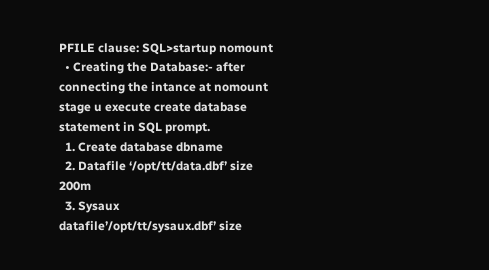PFILE clause: SQL>startup nomount
  • Creating the Database:- after connecting the intance at nomount stage u execute create database statement in SQL prompt.
  1. Create database dbname
  2. Datafile ‘/opt/tt/data.dbf’ size 200m
  3. Sysaux datafile’/opt/tt/sysaux.dbf’ size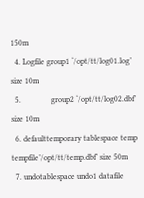150m
  4. Logfile group1 ‘/opt/tt/log01.log’ size 10m
  5.               group2 ‘/opt/tt/log02.dbf’ size 10m
  6. defaulttemporary tablespace temp tempfile’/opt/tt/temp.dbf’ size 50m
  7. undotablespace undo1 datafile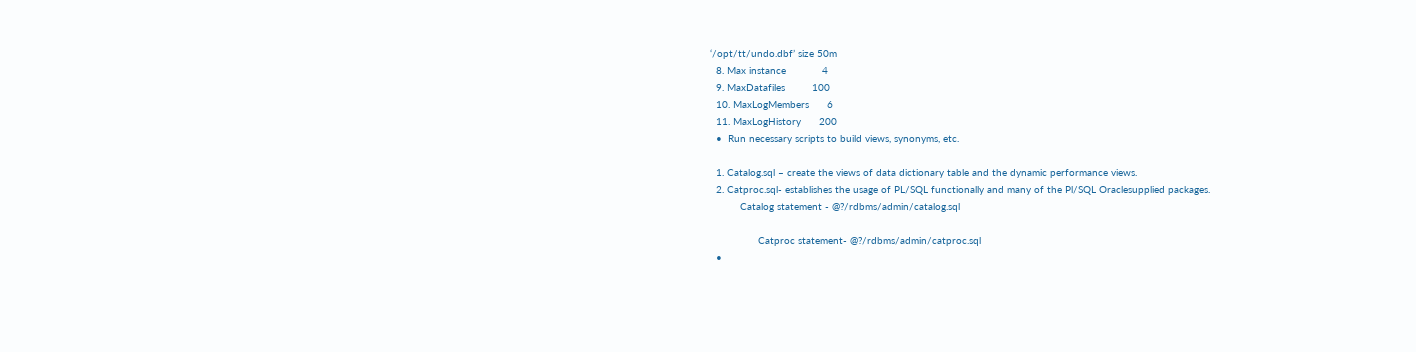‘/opt/tt/undo.dbf’ size 50m
  8. Max instance            4
  9. MaxDatafiles         100
  10. MaxLogMembers      6
  11. MaxLogHistory      200
  •  Run necessary scripts to build views, synonyms, etc.

  1. Catalog.sql – create the views of data dictionary table and the dynamic performance views.
  2. Catproc.sql- establishes the usage of PL/SQL functionally and many of the Pl/SQL Oraclesupplied packages.
          Catalog statement - @?/rdbms/admin/catalog.sql

                Catproc statement- @?/rdbms/admin/catproc.sql
  •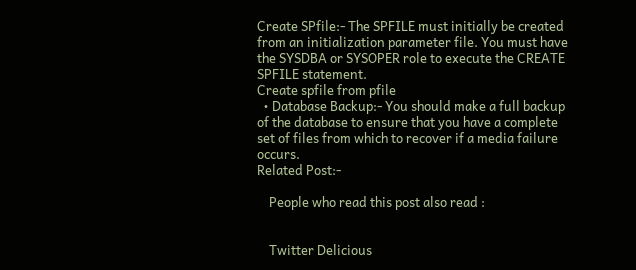Create SPfile:- The SPFILE must initially be created from an initialization parameter file. You must have the SYSDBA or SYSOPER role to execute the CREATE SPFILE statement.                                                                       Create spfile from pfile
  • Database Backup:- You should make a full backup of the database to ensure that you have a complete set of files from which to recover if a media failure occurs.
Related Post:-

    People who read this post also read :


    Twitter Delicious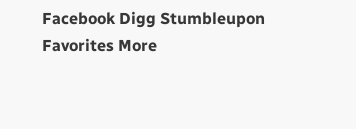Facebook Digg Stumbleupon Favorites More